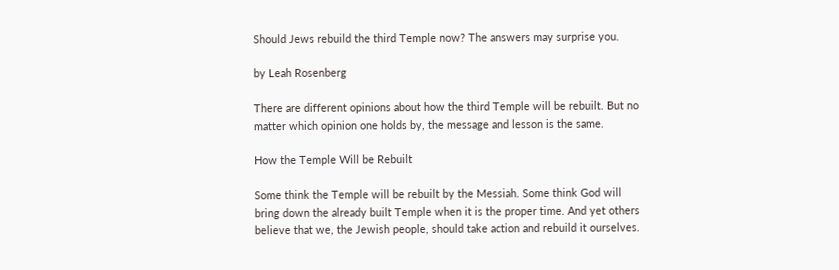Should Jews rebuild the third Temple now? The answers may surprise you.

by Leah Rosenberg

There are different opinions about how the third Temple will be rebuilt. But no matter which opinion one holds by, the message and lesson is the same.

How the Temple Will be Rebuilt

Some think the Temple will be rebuilt by the Messiah. Some think God will bring down the already built Temple when it is the proper time. And yet others believe that we, the Jewish people, should take action and rebuild it ourselves.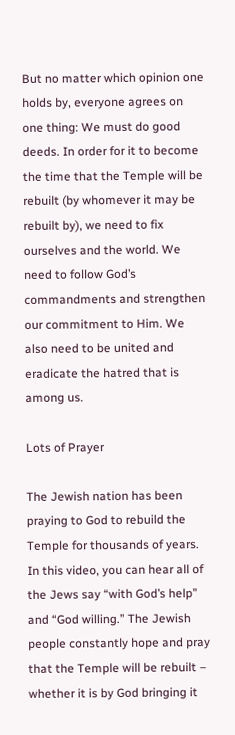But no matter which opinion one holds by, everyone agrees on one thing: We must do good deeds. In order for it to become the time that the Temple will be rebuilt (by whomever it may be rebuilt by), we need to fix ourselves and the world. We need to follow God’s commandments and strengthen our commitment to Him. We also need to be united and eradicate the hatred that is among us.

Lots of Prayer

The Jewish nation has been praying to God to rebuild the Temple for thousands of years. In this video, you can hear all of the Jews say “with God’s help” and “God willing.” The Jewish people constantly hope and pray that the Temple will be rebuilt – whether it is by God bringing it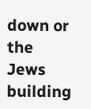down or the Jews building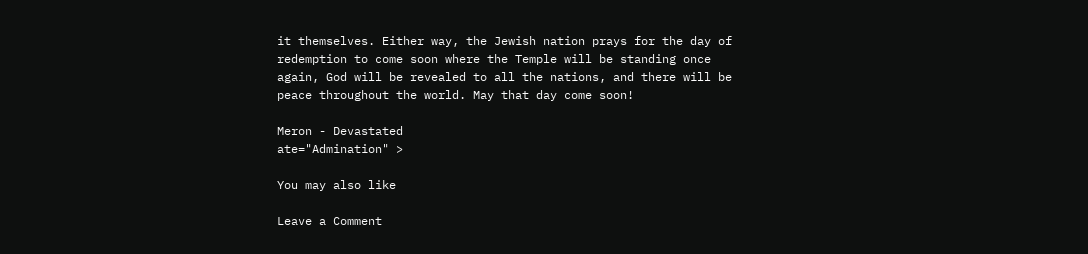it themselves. Either way, the Jewish nation prays for the day of redemption to come soon where the Temple will be standing once again, God will be revealed to all the nations, and there will be peace throughout the world. May that day come soon!

Meron - Devastated
ate="Admination" >

You may also like

Leave a Comment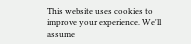This website uses cookies to improve your experience. We'll assume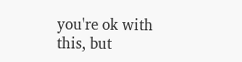you're ok with this, but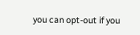you can opt-out if you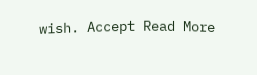wish. Accept Read More